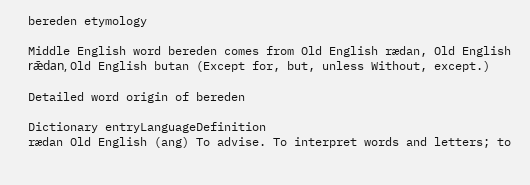bereden etymology

Middle English word bereden comes from Old English rædan, Old English rǣdan, Old English butan (Except for, but, unless Without, except.)

Detailed word origin of bereden

Dictionary entryLanguageDefinition
rædan Old English (ang) To advise. To interpret words and letters; to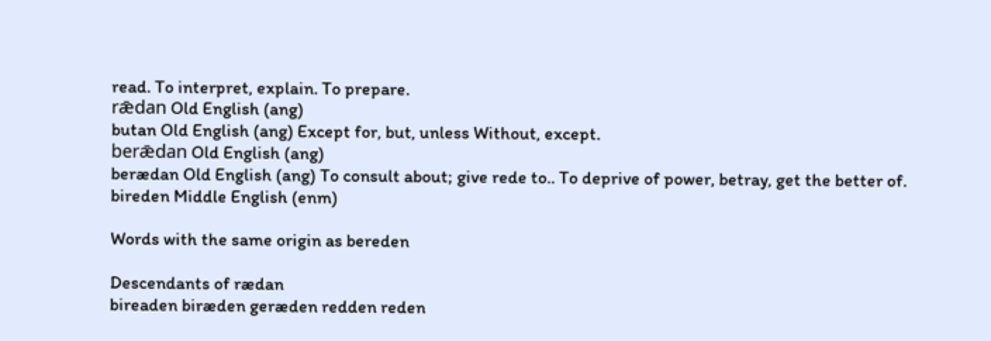read. To interpret, explain. To prepare.
rǣdan Old English (ang)
butan Old English (ang) Except for, but, unless Without, except.
berǣdan Old English (ang)
berædan Old English (ang) To consult about; give rede to.. To deprive of power, betray, get the better of.
bireden Middle English (enm)

Words with the same origin as bereden

Descendants of rædan
bireaden biræden geræden redden reden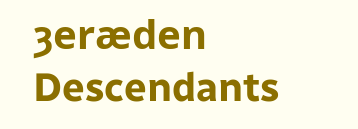ȝeræden
Descendants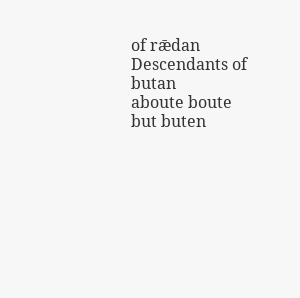of rǣdan
Descendants of butan
aboute boute but buten